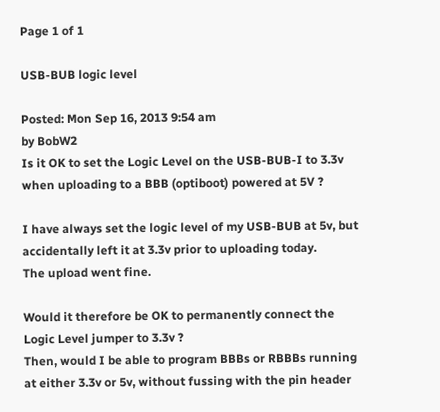Page 1 of 1

USB-BUB logic level

Posted: Mon Sep 16, 2013 9:54 am
by BobW2
Is it OK to set the Logic Level on the USB-BUB-I to 3.3v when uploading to a BBB (optiboot) powered at 5V ?

I have always set the logic level of my USB-BUB at 5v, but accidentally left it at 3.3v prior to uploading today.
The upload went fine.

Would it therefore be OK to permanently connect the Logic Level jumper to 3.3v ?
Then, would I be able to program BBBs or RBBBs running at either 3.3v or 5v, without fussing with the pin header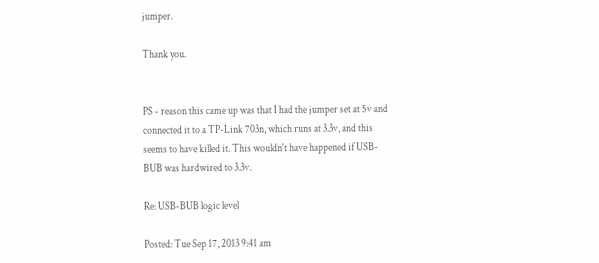jumper.

Thank you.


PS - reason this came up was that I had the jumper set at 5v and connected it to a TP-Link 703n, which runs at 3.3v, and this seems to have killed it. This wouldn't have happened if USB-BUB was hardwired to 3.3v.

Re: USB-BUB logic level

Posted: Tue Sep 17, 2013 9:41 am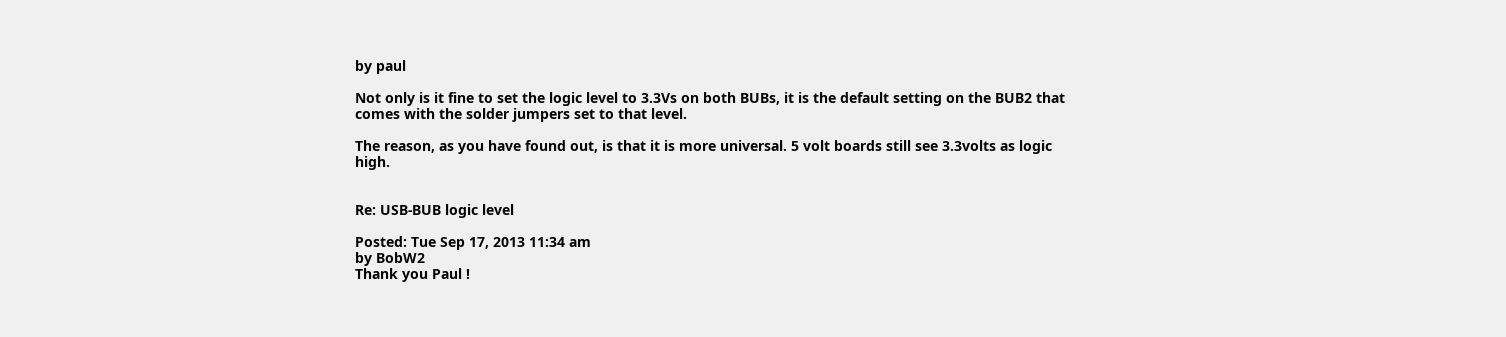by paul

Not only is it fine to set the logic level to 3.3Vs on both BUBs, it is the default setting on the BUB2 that comes with the solder jumpers set to that level.

The reason, as you have found out, is that it is more universal. 5 volt boards still see 3.3volts as logic high.


Re: USB-BUB logic level

Posted: Tue Sep 17, 2013 11:34 am
by BobW2
Thank you Paul !